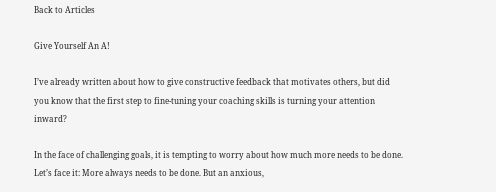Back to Articles

Give Yourself An A!

I’ve already written about how to give constructive feedback that motivates others, but did you know that the first step to fine-tuning your coaching skills is turning your attention inward?

In the face of challenging goals, it is tempting to worry about how much more needs to be done. Let’s face it: More always needs to be done. But an anxious,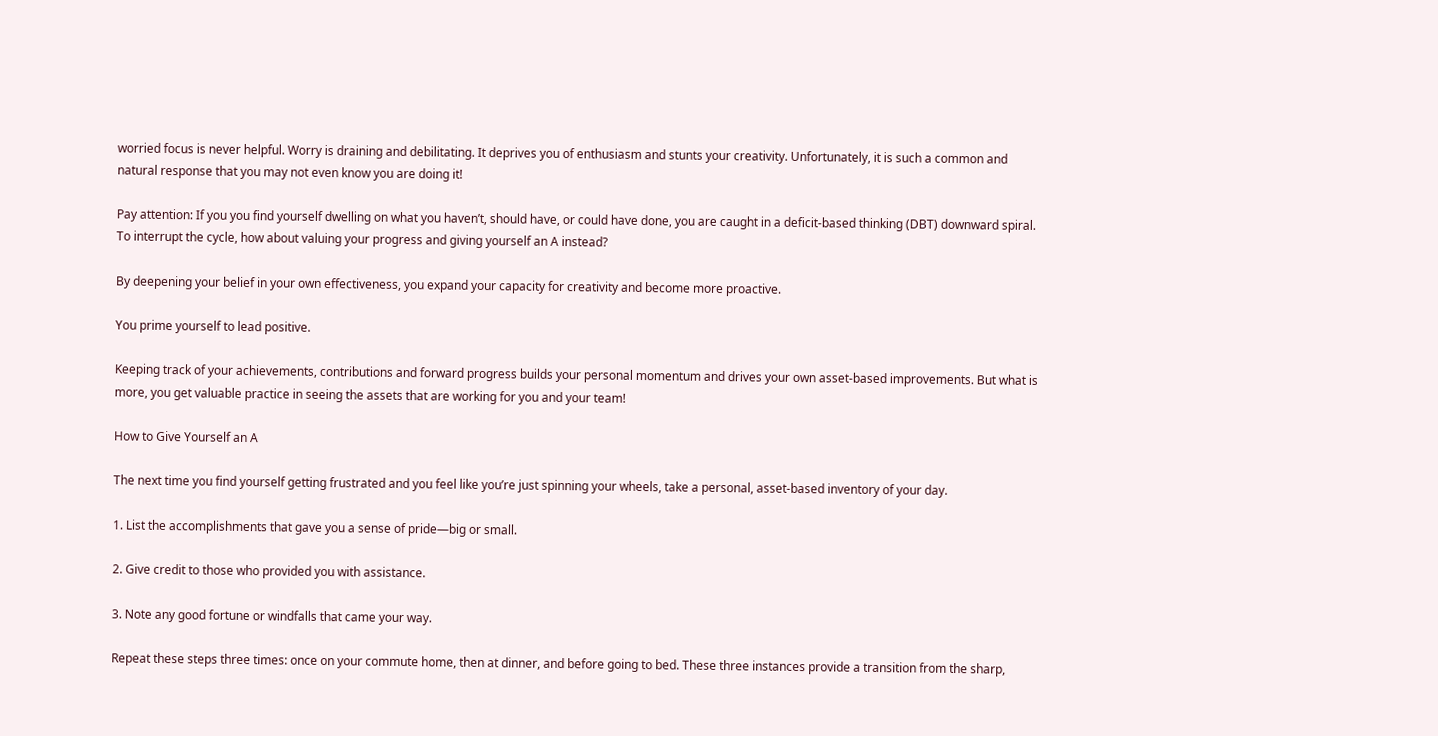worried focus is never helpful. Worry is draining and debilitating. It deprives you of enthusiasm and stunts your creativity. Unfortunately, it is such a common and natural response that you may not even know you are doing it!

Pay attention: If you you find yourself dwelling on what you haven’t, should have, or could have done, you are caught in a deficit-based thinking (DBT) downward spiral. To interrupt the cycle, how about valuing your progress and giving yourself an A instead?

By deepening your belief in your own effectiveness, you expand your capacity for creativity and become more proactive.

You prime yourself to lead positive.

Keeping track of your achievements, contributions and forward progress builds your personal momentum and drives your own asset-based improvements. But what is more, you get valuable practice in seeing the assets that are working for you and your team!

How to Give Yourself an A

The next time you find yourself getting frustrated and you feel like you’re just spinning your wheels, take a personal, asset-based inventory of your day.

1. List the accomplishments that gave you a sense of pride—big or small.

2. Give credit to those who provided you with assistance.

3. Note any good fortune or windfalls that came your way.

Repeat these steps three times: once on your commute home, then at dinner, and before going to bed. These three instances provide a transition from the sharp,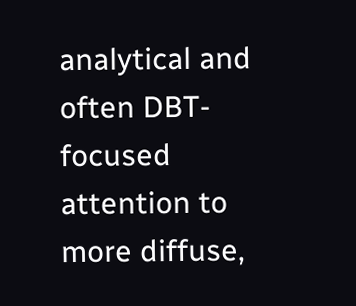analytical and often DBT-focused attention to more diffuse,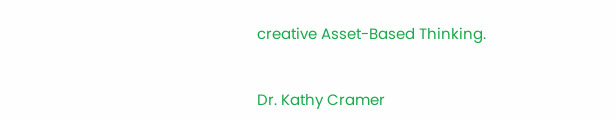creative Asset-Based Thinking.


Dr. Kathy Cramer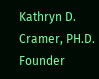Kathryn D. Cramer, PH.D.
Founder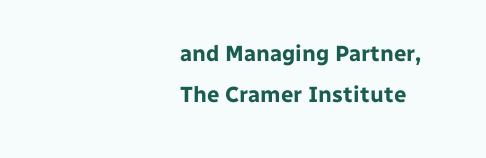and Managing Partner, The Cramer Institute